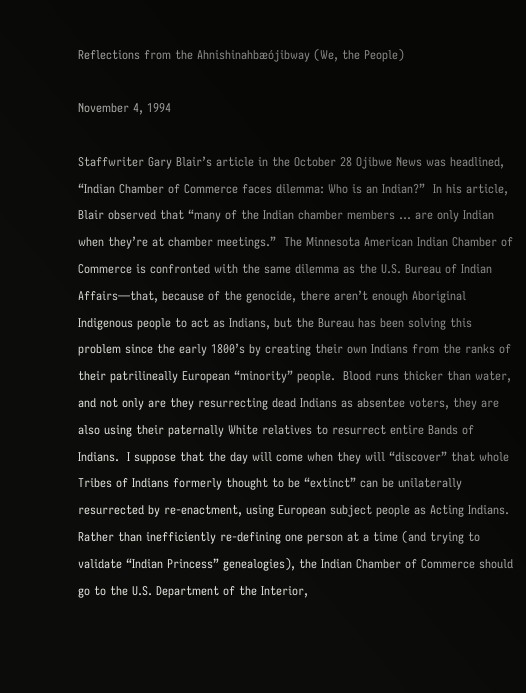Reflections from the Ahnishinahbæójibway (We, the People)

November 4, 1994

Staffwriter Gary Blair’s article in the October 28 Ojibwe News was headlined, “Indian Chamber of Commerce faces dilemma: Who is an Indian?”  In his article, Blair observed that “many of the Indian chamber members ... are only Indian when they’re at chamber meetings.”  The Minnesota American Indian Chamber of Commerce is confronted with the same dilemma as the U.S. Bureau of Indian Affairs—that, because of the genocide, there aren’t enough Aboriginal Indigenous people to act as Indians, but the Bureau has been solving this problem since the early 1800’s by creating their own Indians from the ranks of their patrilineally European “minority” people.  Blood runs thicker than water, and not only are they resurrecting dead Indians as absentee voters, they are also using their paternally White relatives to resurrect entire Bands of Indians.  I suppose that the day will come when they will “discover” that whole Tribes of Indians formerly thought to be “extinct” can be unilaterally resurrected by re-enactment, using European subject people as Acting Indians.  Rather than inefficiently re-defining one person at a time (and trying to validate “Indian Princess” genealogies), the Indian Chamber of Commerce should go to the U.S. Department of the Interior,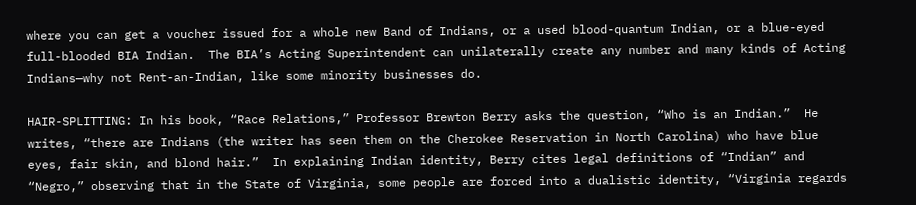where you can get a voucher issued for a whole new Band of Indians, or a used blood-quantum Indian, or a blue-eyed full-blooded BIA Indian.  The BIA’s Acting Superintendent can unilaterally create any number and many kinds of Acting Indians—why not Rent-an-Indian, like some minority businesses do.

HAIR-SPLITTING: In his book, “Race Relations,” Professor Brewton Berry asks the question, “Who is an Indian.”  He writes, “there are Indians (the writer has seen them on the Cherokee Reservation in North Carolina) who have blue eyes, fair skin, and blond hair.”  In explaining Indian identity, Berry cites legal definitions of “Indian” and “Negro,” observing that in the State of Virginia, some people are forced into a dualistic identity, “Virginia regards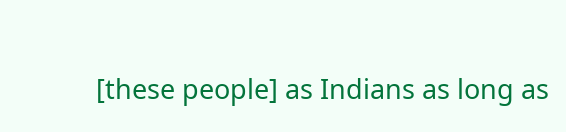[these people] as Indians as long as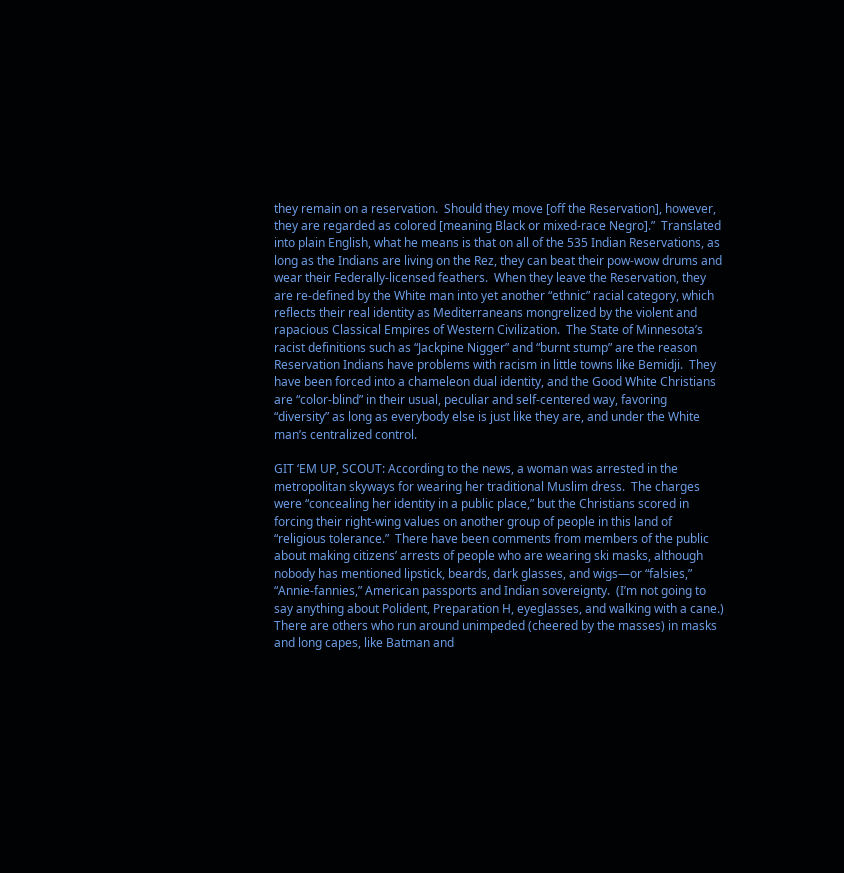they remain on a reservation.  Should they move [off the Reservation], however, they are regarded as colored [meaning Black or mixed-race Negro].”  Translated into plain English, what he means is that on all of the 535 Indian Reservations, as long as the Indians are living on the Rez, they can beat their pow-wow drums and wear their Federally-licensed feathers.  When they leave the Reservation, they are re-defined by the White man into yet another “ethnic” racial category, which reflects their real identity as Mediterraneans mongrelized by the violent and rapacious Classical Empires of Western Civilization.  The State of Minnesota’s racist definitions such as “Jackpine Nigger” and “burnt stump” are the reason Reservation Indians have problems with racism in little towns like Bemidji.  They have been forced into a chameleon dual identity, and the Good White Christians are “color-blind” in their usual, peculiar and self-centered way, favoring “diversity” as long as everybody else is just like they are, and under the White man’s centralized control.

GIT ‘EM UP, SCOUT: According to the news, a woman was arrested in the metropolitan skyways for wearing her traditional Muslim dress.  The charges were “concealing her identity in a public place,” but the Christians scored in forcing their right-wing values on another group of people in this land of “religious tolerance.”  There have been comments from members of the public about making citizens’ arrests of people who are wearing ski masks, although nobody has mentioned lipstick, beards, dark glasses, and wigs—or “falsies,” “Annie-fannies,” American passports and Indian sovereignty.  (I’m not going to say anything about Polident, Preparation H, eyeglasses, and walking with a cane.)  There are others who run around unimpeded (cheered by the masses) in masks and long capes, like Batman and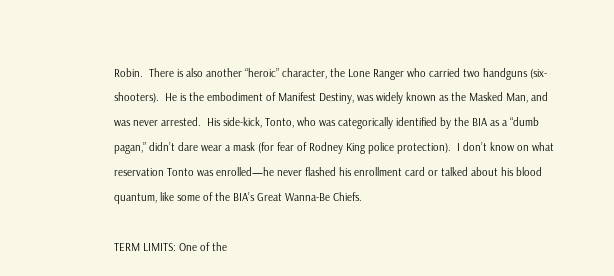Robin.  There is also another “heroic” character, the Lone Ranger who carried two handguns (six-shooters).  He is the embodiment of Manifest Destiny, was widely known as the Masked Man, and was never arrested.  His side-kick, Tonto, who was categorically identified by the BIA as a “dumb pagan,” didn’t dare wear a mask (for fear of Rodney King police protection).  I don’t know on what reservation Tonto was enrolled—he never flashed his enrollment card or talked about his blood quantum, like some of the BIA’s Great Wanna-Be Chiefs.

TERM LIMITS: One of the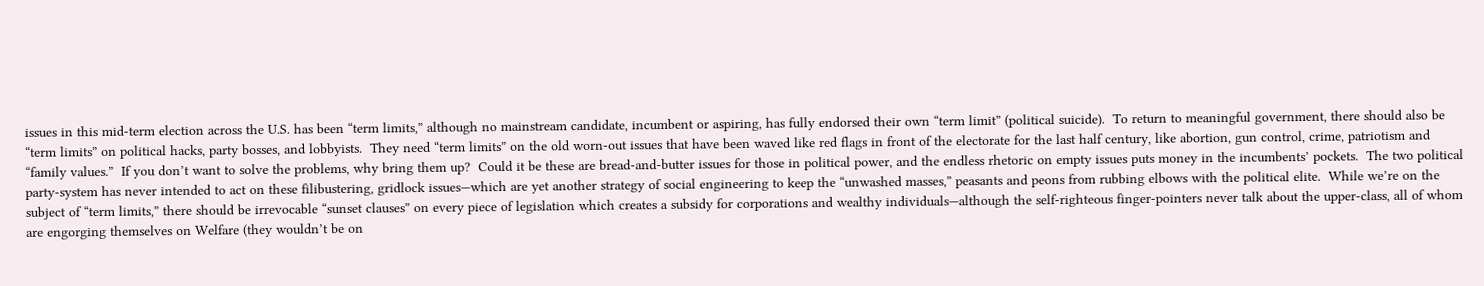issues in this mid-term election across the U.S. has been “term limits,” although no mainstream candidate, incumbent or aspiring, has fully endorsed their own “term limit” (political suicide).  To return to meaningful government, there should also be “term limits” on political hacks, party bosses, and lobbyists.  They need “term limits” on the old worn-out issues that have been waved like red flags in front of the electorate for the last half century, like abortion, gun control, crime, patriotism and “family values.”  If you don’t want to solve the problems, why bring them up?  Could it be these are bread-and-butter issues for those in political power, and the endless rhetoric on empty issues puts money in the incumbents’ pockets.  The two political party-system has never intended to act on these filibustering, gridlock issues—which are yet another strategy of social engineering to keep the “unwashed masses,” peasants and peons from rubbing elbows with the political elite.  While we’re on the subject of “term limits,” there should be irrevocable “sunset clauses” on every piece of legislation which creates a subsidy for corporations and wealthy individuals—although the self-righteous finger-pointers never talk about the upper-class, all of whom are engorging themselves on Welfare (they wouldn’t be on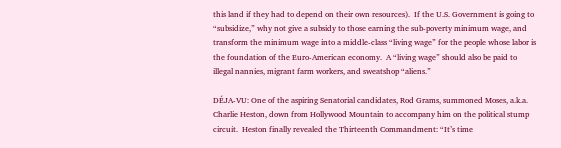this land if they had to depend on their own resources).  If the U.S. Government is going to “subsidize,” why not give a subsidy to those earning the sub-poverty minimum wage, and transform the minimum wage into a middle-class “living wage” for the people whose labor is the foundation of the Euro-American economy.  A “living wage” should also be paid to illegal nannies, migrant farm workers, and sweatshop “aliens.”

DÉJA-VU: One of the aspiring Senatorial candidates, Rod Grams, summoned Moses, a.k.a. Charlie Heston, down from Hollywood Mountain to accompany him on the political stump circuit.  Heston finally revealed the Thirteenth Commandment: “It’s time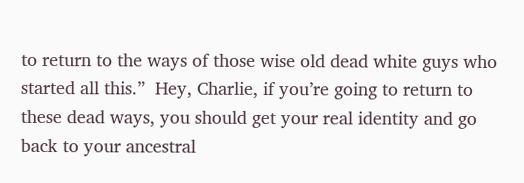to return to the ways of those wise old dead white guys who started all this.”  Hey, Charlie, if you’re going to return to these dead ways, you should get your real identity and go back to your ancestral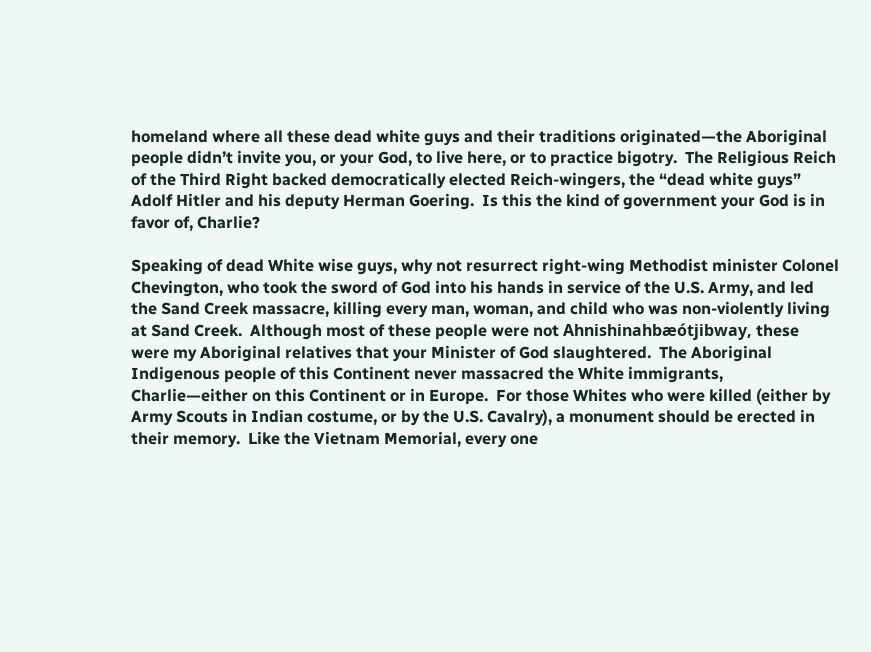homeland where all these dead white guys and their traditions originated—the Aboriginal people didn’t invite you, or your God, to live here, or to practice bigotry.  The Religious Reich of the Third Right backed democratically elected Reich-wingers, the “dead white guys” Adolf Hitler and his deputy Herman Goering.  Is this the kind of government your God is in favor of, Charlie?

Speaking of dead White wise guys, why not resurrect right-wing Methodist minister Colonel Chevington, who took the sword of God into his hands in service of the U.S. Army, and led the Sand Creek massacre, killing every man, woman, and child who was non-violently living at Sand Creek.  Although most of these people were not Ahnishinahbæótjibway, these were my Aboriginal relatives that your Minister of God slaughtered.  The Aboriginal Indigenous people of this Continent never massacred the White immigrants, Charlie—either on this Continent or in Europe.  For those Whites who were killed (either by Army Scouts in Indian costume, or by the U.S. Cavalry), a monument should be erected in their memory.  Like the Vietnam Memorial, every one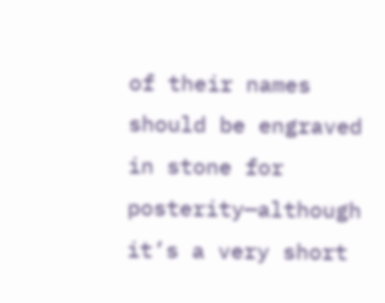of their names should be engraved in stone for posterity—although it’s a very short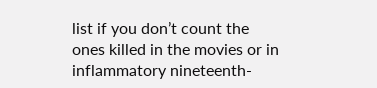list if you don’t count the ones killed in the movies or in inflammatory nineteenth-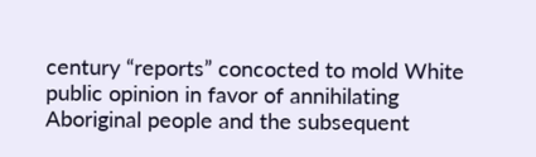century “reports” concocted to mold White public opinion in favor of annihilating Aboriginal people and the subsequent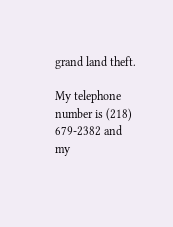grand land theft.

My telephone number is (218) 679-2382 and my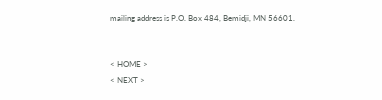mailing address is P.O. Box 484, Bemidji, MN 56601.


< HOME >
< NEXT >